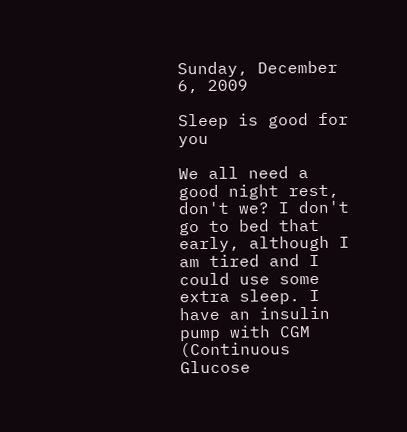Sunday, December 6, 2009

Sleep is good for you

We all need a good night rest, don't we? I don't go to bed that early, although I am tired and I could use some extra sleep. I have an insulin pump with CGM (Continuous Glucose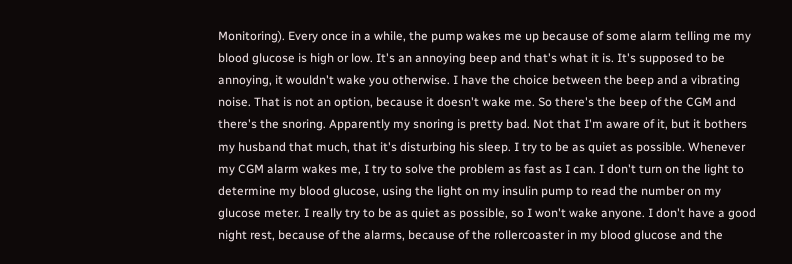Monitoring). Every once in a while, the pump wakes me up because of some alarm telling me my blood glucose is high or low. It's an annoying beep and that's what it is. It's supposed to be annoying, it wouldn't wake you otherwise. I have the choice between the beep and a vibrating noise. That is not an option, because it doesn't wake me. So there's the beep of the CGM and there's the snoring. Apparently my snoring is pretty bad. Not that I'm aware of it, but it bothers my husband that much, that it's disturbing his sleep. I try to be as quiet as possible. Whenever my CGM alarm wakes me, I try to solve the problem as fast as I can. I don't turn on the light to determine my blood glucose, using the light on my insulin pump to read the number on my glucose meter. I really try to be as quiet as possible, so I won't wake anyone. I don't have a good night rest, because of the alarms, because of the rollercoaster in my blood glucose and the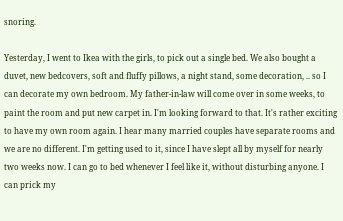snoring.

Yesterday, I went to Ikea with the girls, to pick out a single bed. We also bought a duvet, new bedcovers, soft and fluffy pillows, a night stand, some decoration, .. so I can decorate my own bedroom. My father-in-law will come over in some weeks, to paint the room and put new carpet in. I'm looking forward to that. It's rather exciting to have my own room again. I hear many married couples have separate rooms and we are no different. I'm getting used to it, since I have slept all by myself for nearly two weeks now. I can go to bed whenever I feel like it, without disturbing anyone. I can prick my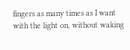fingers as many times as I want with the light on, without waking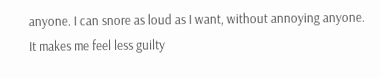anyone. I can snore as loud as I want, without annoying anyone. It makes me feel less guilty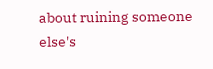about ruining someone else's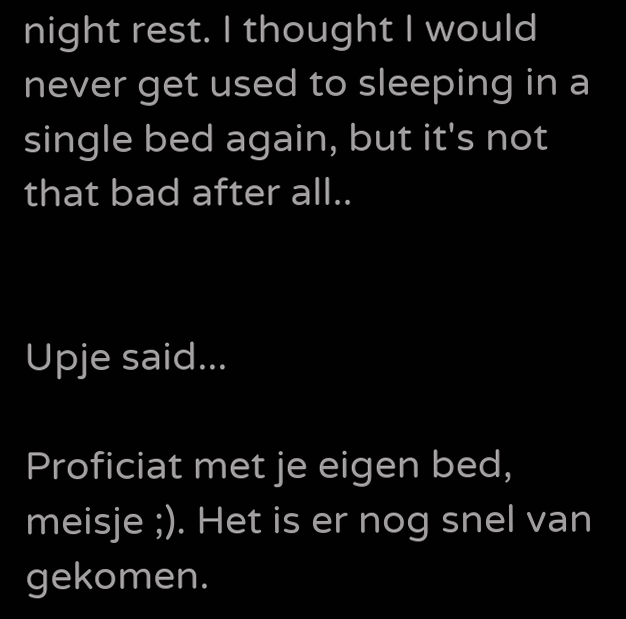night rest. I thought I would never get used to sleeping in a single bed again, but it's not that bad after all..


Upje said...

Proficiat met je eigen bed, meisje ;). Het is er nog snel van gekomen.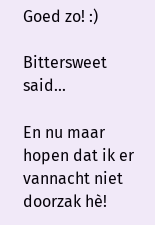Goed zo! :)

Bittersweet said...

En nu maar hopen dat ik er vannacht niet doorzak hè!